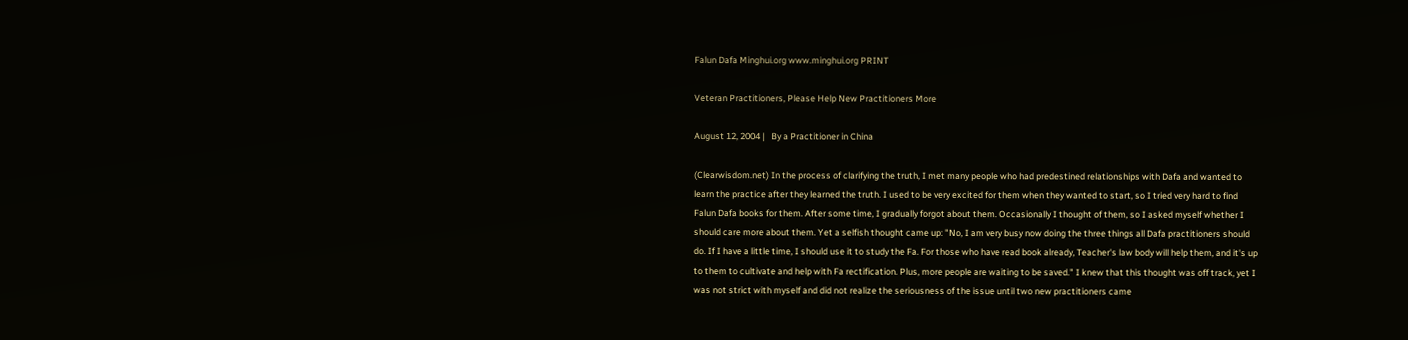Falun Dafa Minghui.org www.minghui.org PRINT

Veteran Practitioners, Please Help New Practitioners More

August 12, 2004 |   By a Practitioner in China

(Clearwisdom.net) In the process of clarifying the truth, I met many people who had predestined relationships with Dafa and wanted to learn the practice after they learned the truth. I used to be very excited for them when they wanted to start, so I tried very hard to find Falun Dafa books for them. After some time, I gradually forgot about them. Occasionally I thought of them, so I asked myself whether I should care more about them. Yet a selfish thought came up: "No, I am very busy now doing the three things all Dafa practitioners should do. If I have a little time, I should use it to study the Fa. For those who have read book already, Teacher's law body will help them, and it's up to them to cultivate and help with Fa rectification. Plus, more people are waiting to be saved." I knew that this thought was off track, yet I was not strict with myself and did not realize the seriousness of the issue until two new practitioners came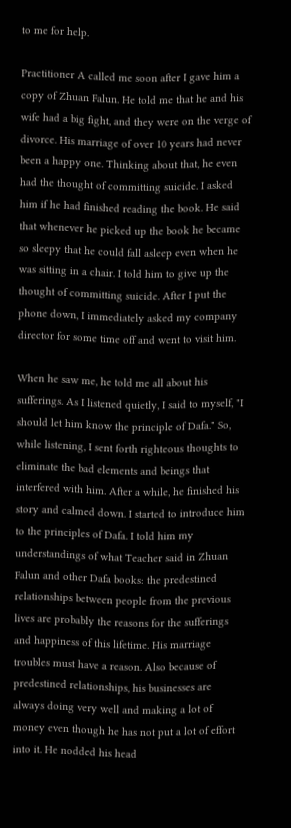to me for help.

Practitioner A called me soon after I gave him a copy of Zhuan Falun. He told me that he and his wife had a big fight, and they were on the verge of divorce. His marriage of over 10 years had never been a happy one. Thinking about that, he even had the thought of committing suicide. I asked him if he had finished reading the book. He said that whenever he picked up the book he became so sleepy that he could fall asleep even when he was sitting in a chair. I told him to give up the thought of committing suicide. After I put the phone down, I immediately asked my company director for some time off and went to visit him.

When he saw me, he told me all about his sufferings. As I listened quietly, I said to myself, "I should let him know the principle of Dafa." So, while listening, I sent forth righteous thoughts to eliminate the bad elements and beings that interfered with him. After a while, he finished his story and calmed down. I started to introduce him to the principles of Dafa. I told him my understandings of what Teacher said in Zhuan Falun and other Dafa books: the predestined relationships between people from the previous lives are probably the reasons for the sufferings and happiness of this lifetime. His marriage troubles must have a reason. Also because of predestined relationships, his businesses are always doing very well and making a lot of money even though he has not put a lot of effort into it. He nodded his head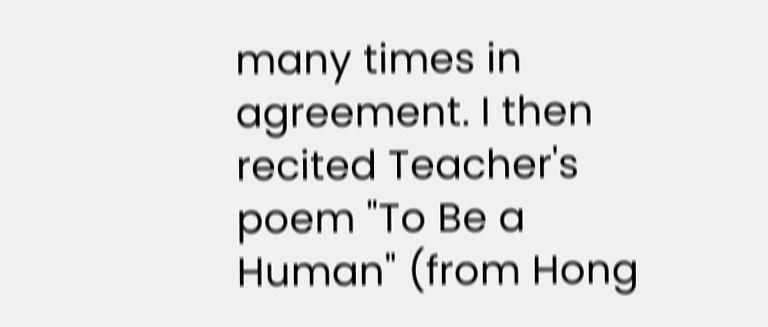many times in agreement. I then recited Teacher's poem "To Be a Human" (from Hong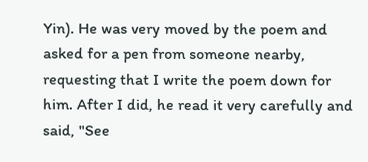Yin). He was very moved by the poem and asked for a pen from someone nearby, requesting that I write the poem down for him. After I did, he read it very carefully and said, "See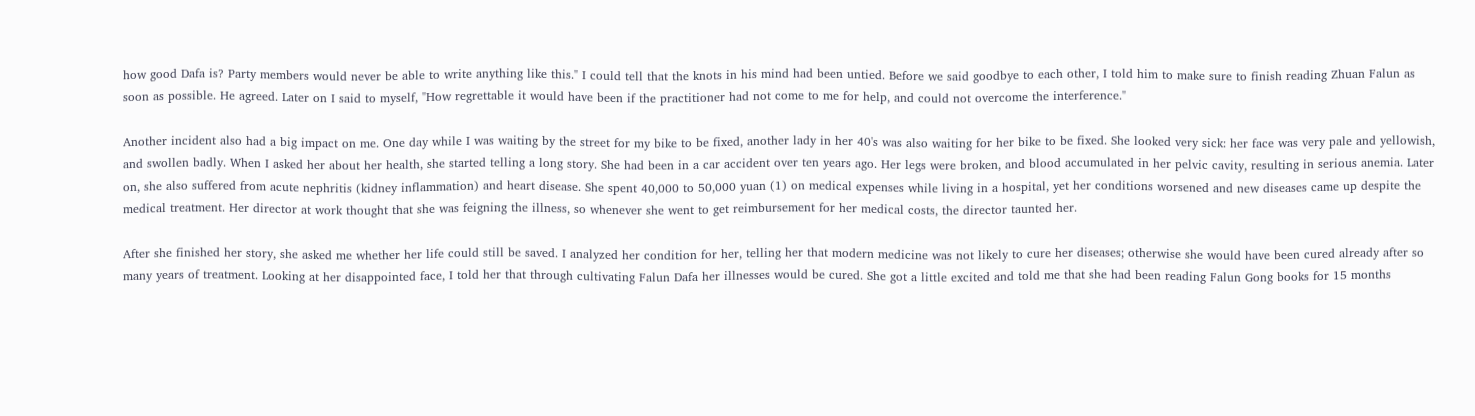how good Dafa is? Party members would never be able to write anything like this." I could tell that the knots in his mind had been untied. Before we said goodbye to each other, I told him to make sure to finish reading Zhuan Falun as soon as possible. He agreed. Later on I said to myself, "How regrettable it would have been if the practitioner had not come to me for help, and could not overcome the interference."

Another incident also had a big impact on me. One day while I was waiting by the street for my bike to be fixed, another lady in her 40's was also waiting for her bike to be fixed. She looked very sick: her face was very pale and yellowish, and swollen badly. When I asked her about her health, she started telling a long story. She had been in a car accident over ten years ago. Her legs were broken, and blood accumulated in her pelvic cavity, resulting in serious anemia. Later on, she also suffered from acute nephritis (kidney inflammation) and heart disease. She spent 40,000 to 50,000 yuan (1) on medical expenses while living in a hospital, yet her conditions worsened and new diseases came up despite the medical treatment. Her director at work thought that she was feigning the illness, so whenever she went to get reimbursement for her medical costs, the director taunted her.

After she finished her story, she asked me whether her life could still be saved. I analyzed her condition for her, telling her that modern medicine was not likely to cure her diseases; otherwise she would have been cured already after so many years of treatment. Looking at her disappointed face, I told her that through cultivating Falun Dafa her illnesses would be cured. She got a little excited and told me that she had been reading Falun Gong books for 15 months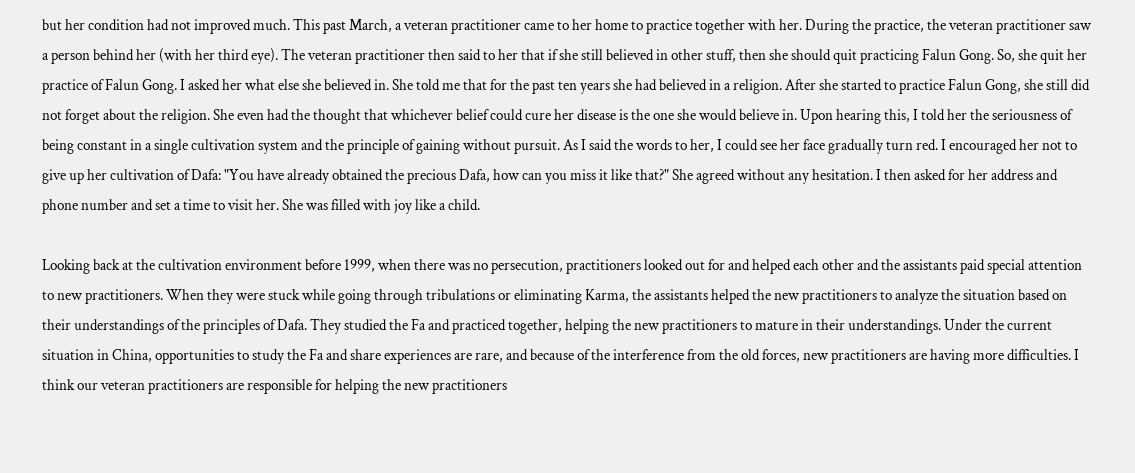but her condition had not improved much. This past March, a veteran practitioner came to her home to practice together with her. During the practice, the veteran practitioner saw a person behind her (with her third eye). The veteran practitioner then said to her that if she still believed in other stuff, then she should quit practicing Falun Gong. So, she quit her practice of Falun Gong. I asked her what else she believed in. She told me that for the past ten years she had believed in a religion. After she started to practice Falun Gong, she still did not forget about the religion. She even had the thought that whichever belief could cure her disease is the one she would believe in. Upon hearing this, I told her the seriousness of being constant in a single cultivation system and the principle of gaining without pursuit. As I said the words to her, I could see her face gradually turn red. I encouraged her not to give up her cultivation of Dafa: "You have already obtained the precious Dafa, how can you miss it like that?" She agreed without any hesitation. I then asked for her address and phone number and set a time to visit her. She was filled with joy like a child.

Looking back at the cultivation environment before 1999, when there was no persecution, practitioners looked out for and helped each other and the assistants paid special attention to new practitioners. When they were stuck while going through tribulations or eliminating Karma, the assistants helped the new practitioners to analyze the situation based on their understandings of the principles of Dafa. They studied the Fa and practiced together, helping the new practitioners to mature in their understandings. Under the current situation in China, opportunities to study the Fa and share experiences are rare, and because of the interference from the old forces, new practitioners are having more difficulties. I think our veteran practitioners are responsible for helping the new practitioners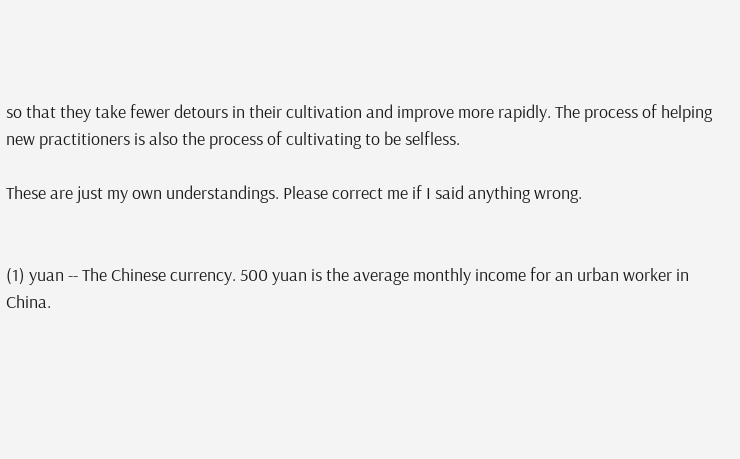so that they take fewer detours in their cultivation and improve more rapidly. The process of helping new practitioners is also the process of cultivating to be selfless.

These are just my own understandings. Please correct me if I said anything wrong.


(1) yuan -- The Chinese currency. 500 yuan is the average monthly income for an urban worker in China.